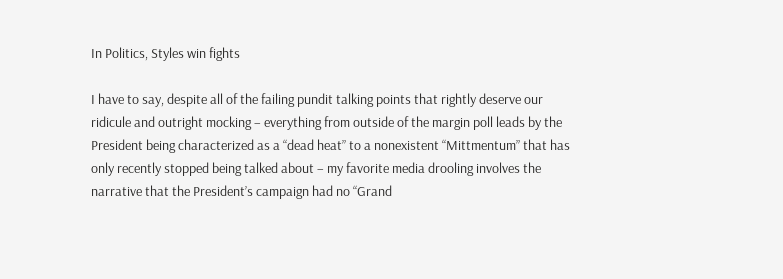In Politics, Styles win fights

I have to say, despite all of the failing pundit talking points that rightly deserve our ridicule and outright mocking – everything from outside of the margin poll leads by the President being characterized as a “dead heat” to a nonexistent “Mittmentum” that has only recently stopped being talked about – my favorite media drooling involves the narrative that the President’s campaign had no “Grand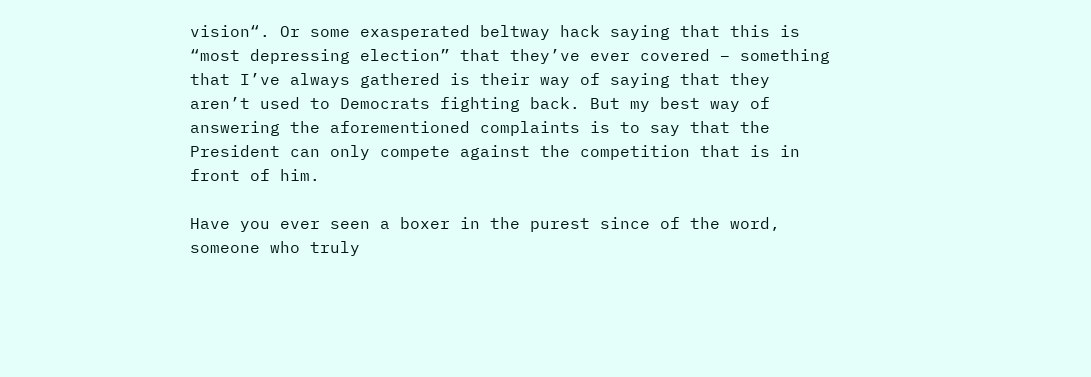vision“. Or some exasperated beltway hack saying that this is “most depressing election” that they’ve ever covered – something that I’ve always gathered is their way of saying that they aren’t used to Democrats fighting back. But my best way of answering the aforementioned complaints is to say that the President can only compete against the competition that is in front of him.

Have you ever seen a boxer in the purest since of the word, someone who truly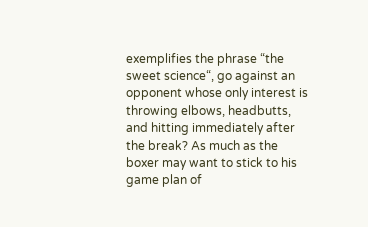exemplifies the phrase “the sweet science“, go against an opponent whose only interest is throwing elbows, headbutts, and hitting immediately after the break? As much as the boxer may want to stick to his game plan of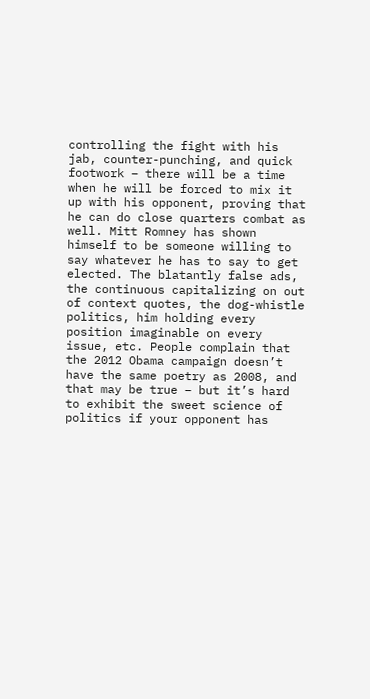controlling the fight with his jab, counter-punching, and quick footwork – there will be a time when he will be forced to mix it up with his opponent, proving that he can do close quarters combat as well. Mitt Romney has shown himself to be someone willing to say whatever he has to say to get elected. The blatantly false ads, the continuous capitalizing on out of context quotes, the dog-whistle politics, him holding every position imaginable on every issue, etc. People complain that the 2012 Obama campaign doesn’t have the same poetry as 2008, and that may be true – but it’s hard to exhibit the sweet science of politics if your opponent has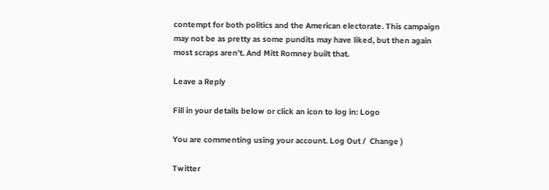contempt for both politics and the American electorate. This campaign may not be as pretty as some pundits may have liked, but then again most scraps aren’t. And Mitt Romney built that.

Leave a Reply

Fill in your details below or click an icon to log in: Logo

You are commenting using your account. Log Out /  Change )

Twitter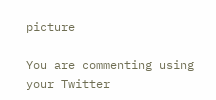picture

You are commenting using your Twitter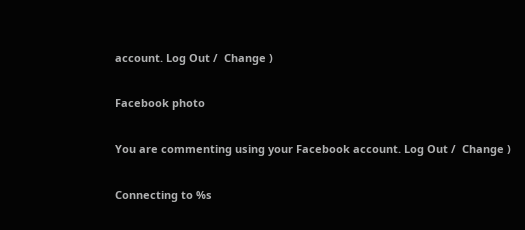account. Log Out /  Change )

Facebook photo

You are commenting using your Facebook account. Log Out /  Change )

Connecting to %s